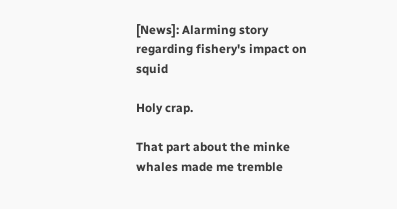[News]: Alarming story regarding fishery's impact on squid

Holy crap.

That part about the minke whales made me tremble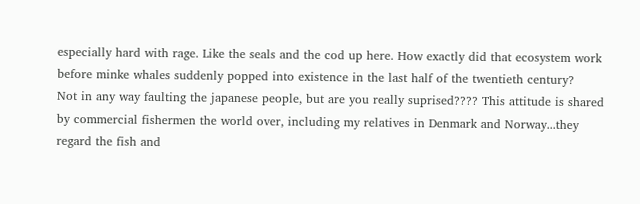especially hard with rage. Like the seals and the cod up here. How exactly did that ecosystem work before minke whales suddenly popped into existence in the last half of the twentieth century?
Not in any way faulting the japanese people, but are you really suprised???? This attitude is shared by commercial fishermen the world over, including my relatives in Denmark and Norway...they regard the fish and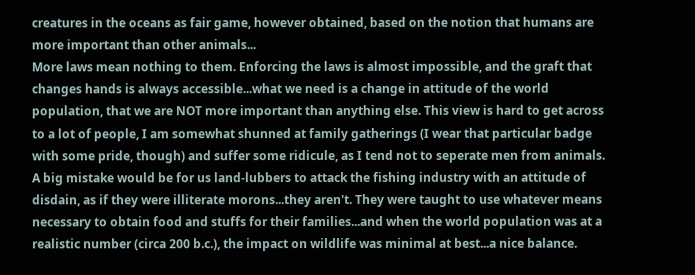creatures in the oceans as fair game, however obtained, based on the notion that humans are more important than other animals...
More laws mean nothing to them. Enforcing the laws is almost impossible, and the graft that changes hands is always accessible...what we need is a change in attitude of the world population, that we are NOT more important than anything else. This view is hard to get across to a lot of people, I am somewhat shunned at family gatherings (I wear that particular badge with some pride, though) and suffer some ridicule, as I tend not to seperate men from animals.
A big mistake would be for us land-lubbers to attack the fishing industry with an attitude of disdain, as if they were illiterate morons...they aren't. They were taught to use whatever means necessary to obtain food and stuffs for their families...and when the world population was at a realistic number (circa 200 b.c.), the impact on wildlife was minimal at best...a nice balance.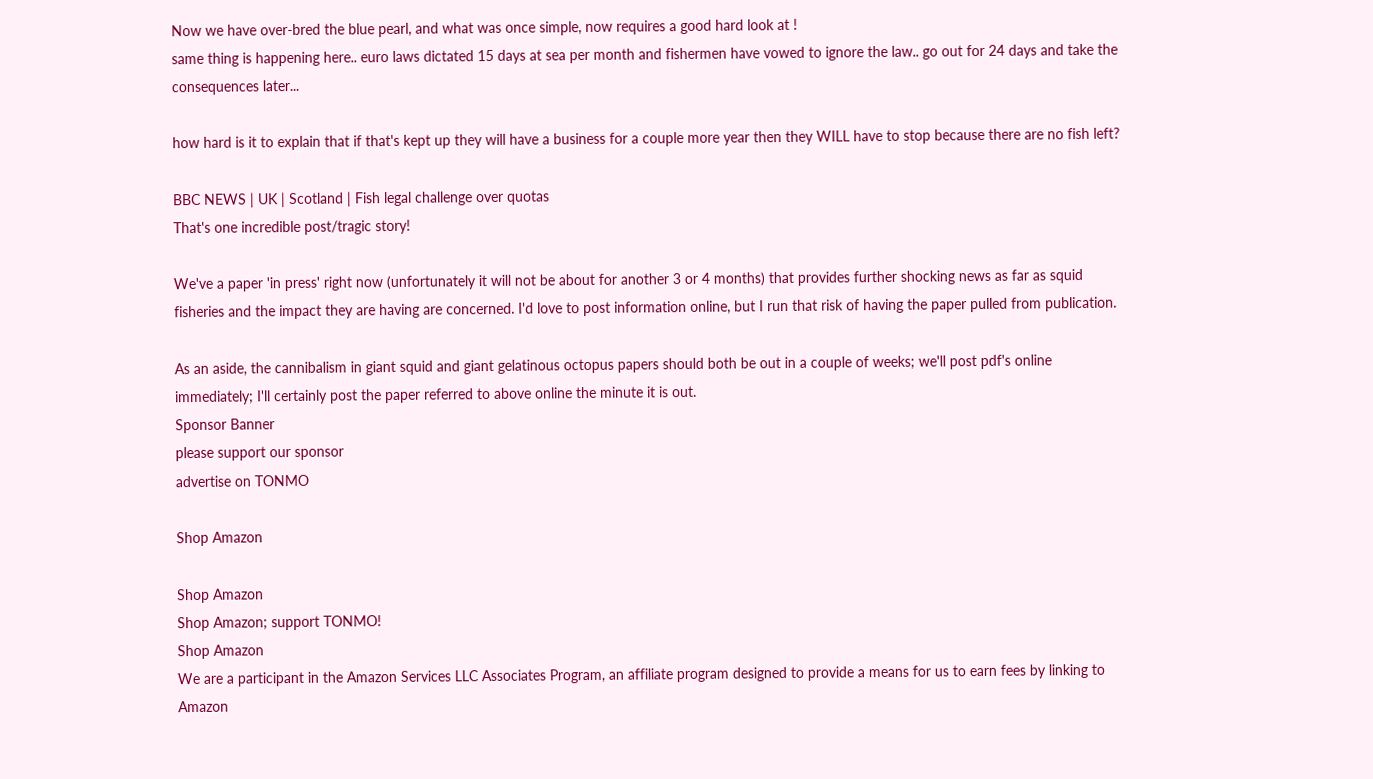Now we have over-bred the blue pearl, and what was once simple, now requires a good hard look at !
same thing is happening here.. euro laws dictated 15 days at sea per month and fishermen have vowed to ignore the law.. go out for 24 days and take the consequences later...

how hard is it to explain that if that's kept up they will have a business for a couple more year then they WILL have to stop because there are no fish left?

BBC NEWS | UK | Scotland | Fish legal challenge over quotas
That's one incredible post/tragic story!

We've a paper 'in press' right now (unfortunately it will not be about for another 3 or 4 months) that provides further shocking news as far as squid fisheries and the impact they are having are concerned. I'd love to post information online, but I run that risk of having the paper pulled from publication.

As an aside, the cannibalism in giant squid and giant gelatinous octopus papers should both be out in a couple of weeks; we'll post pdf's online immediately; I'll certainly post the paper referred to above online the minute it is out.
Sponsor Banner
please support our sponsor
advertise on TONMO

Shop Amazon

Shop Amazon
Shop Amazon; support TONMO!
Shop Amazon
We are a participant in the Amazon Services LLC Associates Program, an affiliate program designed to provide a means for us to earn fees by linking to Amazon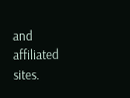and affiliated sites.